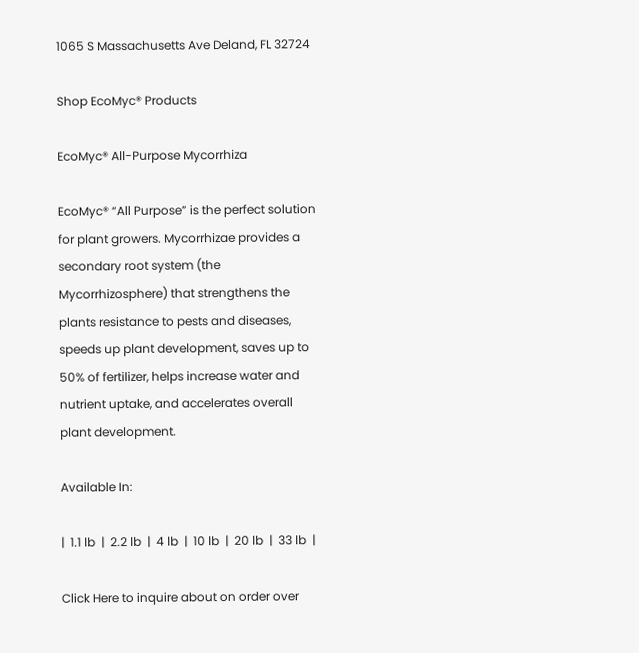1065 S Massachusetts Ave Deland, FL 32724

Shop EcoMyc® Products

EcoMyc® All-Purpose Mycorrhiza

EcoMyc® “All Purpose” is the perfect solution for plant growers. Mycorrhizae provides a secondary root system (the Mycorrhizosphere) that strengthens the plants resistance to pests and diseases, speeds up plant development, saves up to 50% of fertilizer, helps increase water and nutrient uptake, and accelerates overall plant development.

Available In:

|  1.1 lb  |  2.2 lb  |  4 lb  |  10 lb  |  20 lb  |  33 lb  |

Click Here to inquire about on order over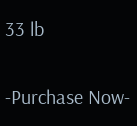33 lb

-Purchase Now-